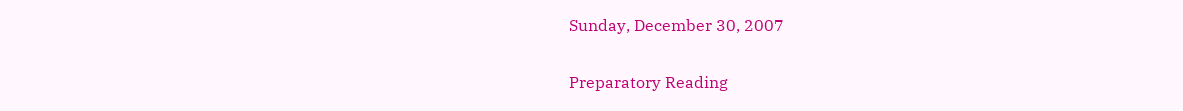Sunday, December 30, 2007

Preparatory Reading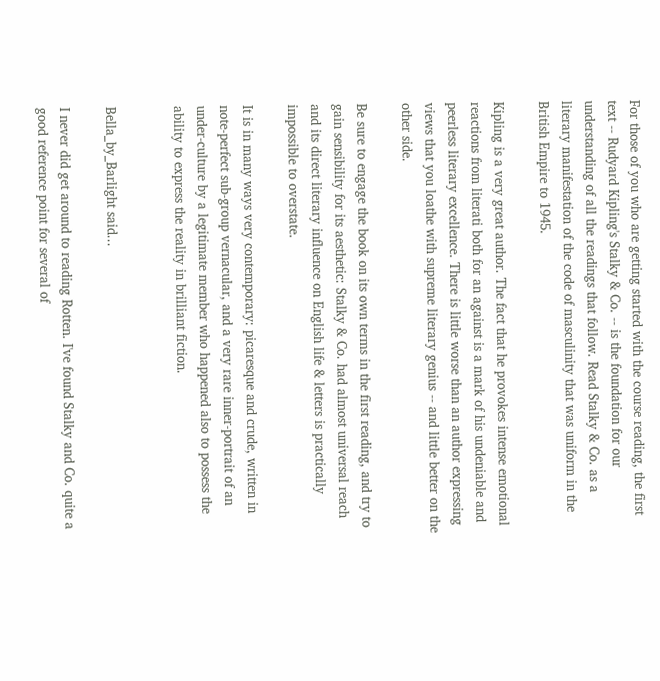For those of you who are getting started with the course reading, the first text -- Rudyard Kipling's Stalky & Co. -- is the foundation for our understanding of all the readings that follow. Read Stalky & Co. as a literary manifestation of the code of masculinity that was uniform in the British Empire to 1945.

Kipling is a very great author. The fact that he provokes intense emotional reactions from literati both for an against is a mark of his undeniable and peerless literary excellence. There is little worse than an author expressing views that you loathe with supreme literary genius -- and little better on the other side.

Be sure to engage the book on its own terms in the first reading, and try to gain sensibility for its aesthetic: Stalky & Co. had almost universal reach and its direct literary influence on English life & letters is practically impossible to overstate.

It is in many ways very contemporary: picaresque and crude, written in note-perfect sub-group vernacular, and a very rare inner-portrait of an under-culture by a legitimate member who happened also to possess the ability to express the reality in brilliant fiction.


Bella_by_Barlight said...

I never did get around to reading Rotten. I've found Stalky and Co. quite a good reference point for several of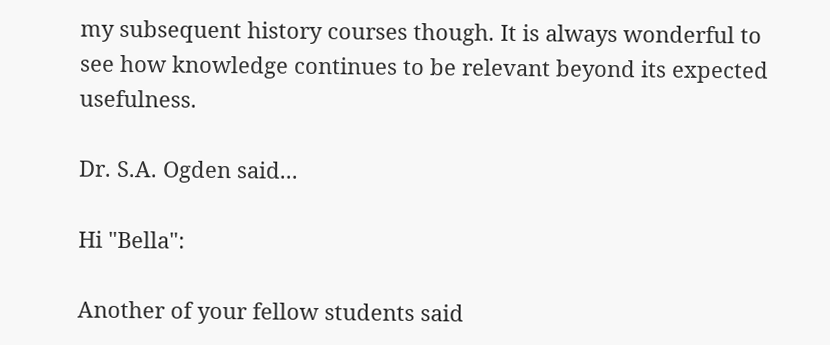my subsequent history courses though. It is always wonderful to see how knowledge continues to be relevant beyond its expected usefulness.

Dr. S.A. Ogden said...

Hi "Bella":

Another of your fellow students said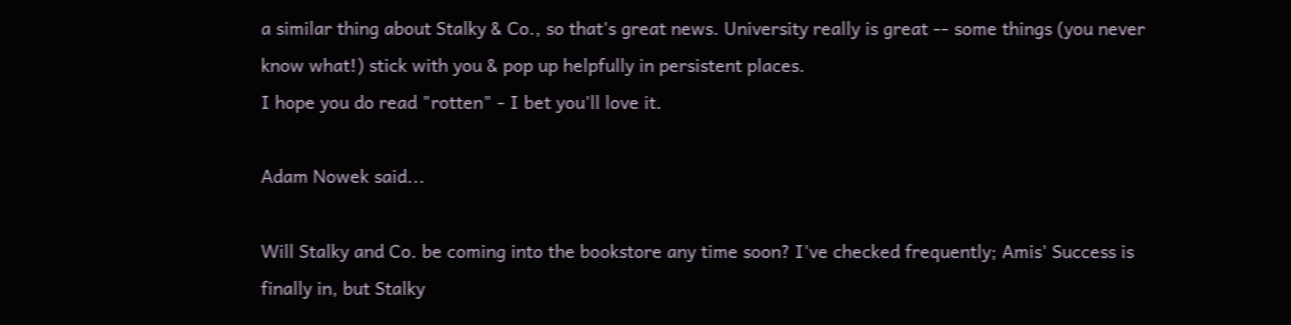a similar thing about Stalky & Co., so that's great news. University really is great -- some things (you never know what!) stick with you & pop up helpfully in persistent places.
I hope you do read "rotten" - I bet you'll love it.

Adam Nowek said...

Will Stalky and Co. be coming into the bookstore any time soon? I've checked frequently; Amis' Success is finally in, but Stalky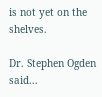is not yet on the shelves.

Dr. Stephen Ogden said...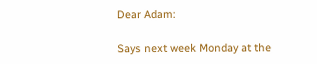Dear Adam:

Says next week Monday at the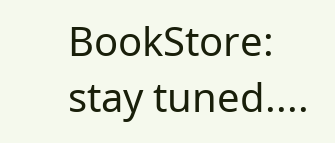BookStore: stay tuned....